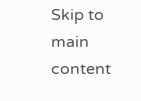Skip to main content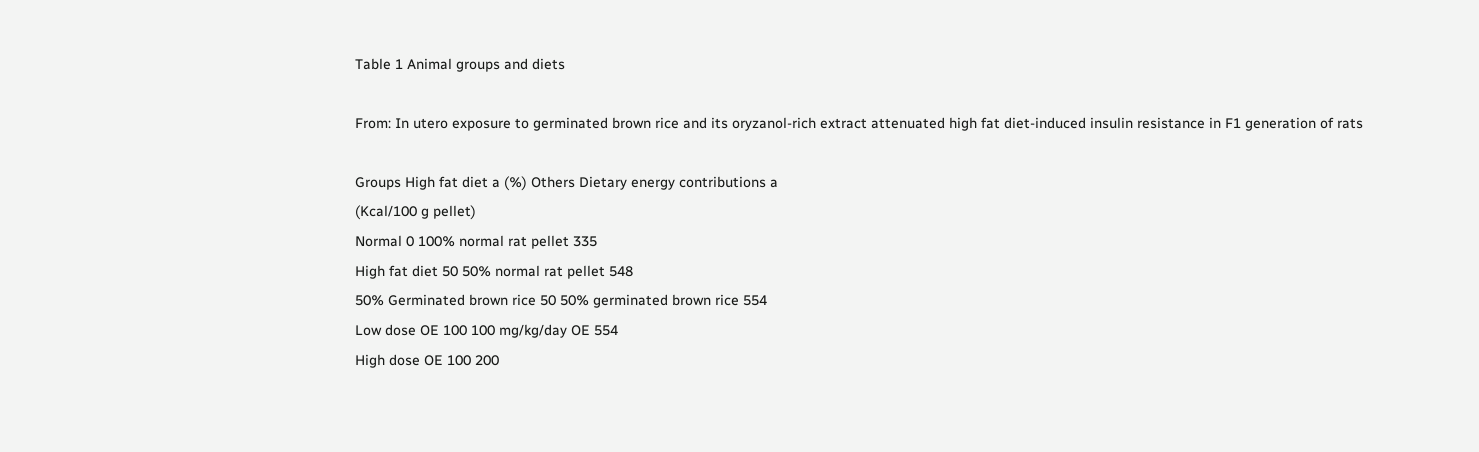Table 1 Animal groups and diets

From: In utero exposure to germinated brown rice and its oryzanol-rich extract attenuated high fat diet-induced insulin resistance in F1 generation of rats

Groups High fat diet a (%) Others Dietary energy contributions a
(Kcal/100 g pellet)
Normal 0 100% normal rat pellet 335
High fat diet 50 50% normal rat pellet 548
50% Germinated brown rice 50 50% germinated brown rice 554
Low dose OE 100 100 mg/kg/day OE 554
High dose OE 100 200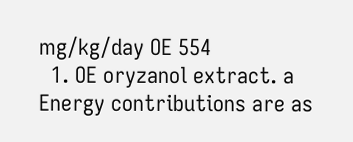mg/kg/day OE 554
  1. OE oryzanol extract. a Energy contributions are as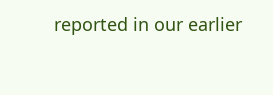reported in our earlier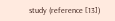study (reference [13])